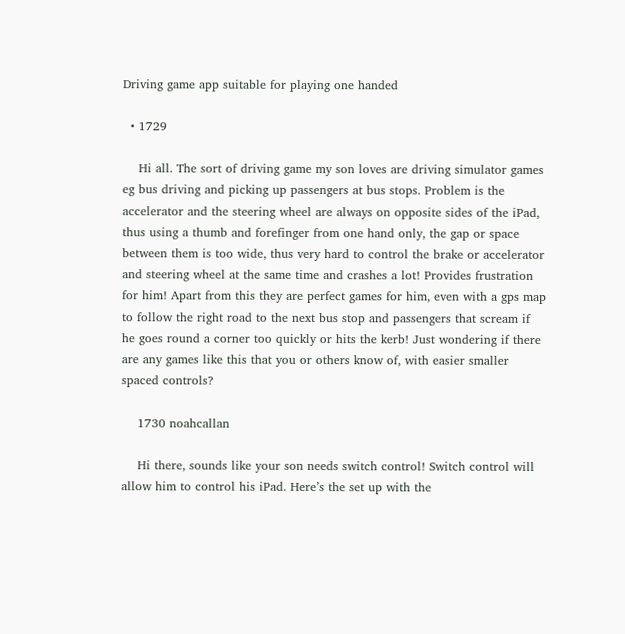Driving game app suitable for playing one handed

  • 1729

    Hi all. The sort of driving game my son loves are driving simulator games eg bus driving and picking up passengers at bus stops. Problem is the accelerator and the steering wheel are always on opposite sides of the iPad, thus using a thumb and forefinger from one hand only, the gap or space between them is too wide, thus very hard to control the brake or accelerator and steering wheel at the same time and crashes a lot! Provides frustration for him! Apart from this they are perfect games for him, even with a gps map to follow the right road to the next bus stop and passengers that scream if he goes round a corner too quickly or hits the kerb! Just wondering if there are any games like this that you or others know of, with easier smaller spaced controls?

    1730 noahcallan

    Hi there, sounds like your son needs switch control! Switch control will allow him to control his iPad. Here’s the set up with the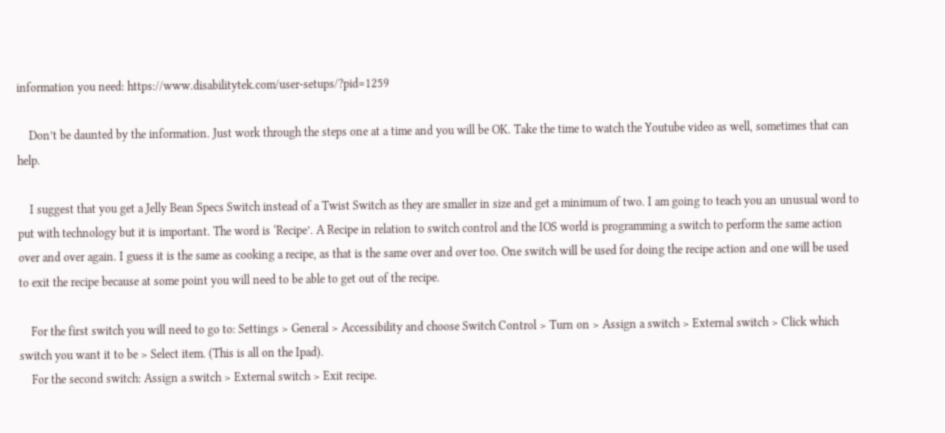information you need: https://www.disabilitytek.com/user-setups/?pid=1259

    Don’t be daunted by the information. Just work through the steps one at a time and you will be OK. Take the time to watch the Youtube video as well, sometimes that can help.

    I suggest that you get a Jelly Bean Specs Switch instead of a Twist Switch as they are smaller in size and get a minimum of two. I am going to teach you an unusual word to put with technology but it is important. The word is ‘Recipe’. A Recipe in relation to switch control and the IOS world is programming a switch to perform the same action over and over again. I guess it is the same as cooking a recipe, as that is the same over and over too. One switch will be used for doing the recipe action and one will be used to exit the recipe because at some point you will need to be able to get out of the recipe.

    For the first switch you will need to go to: Settings > General > Accessibility and choose Switch Control > Turn on > Assign a switch > External switch > Click which switch you want it to be > Select item. (This is all on the Ipad).
    For the second switch: Assign a switch > External switch > Exit recipe.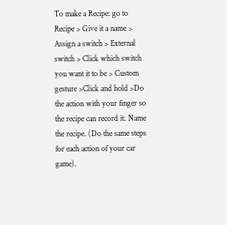To make a Recipe: go to Recipe > Give it a name > Assign a switch > External switch > Click which switch you want it to be > Custom gesture >Click and hold >Do the action with your finger so the recipe can record it. Name the recipe. (Do the same steps for each action of your car game).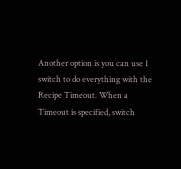Another option is you can use 1 switch to do everything with the Recipe Timeout. When a Timeout is specified, switch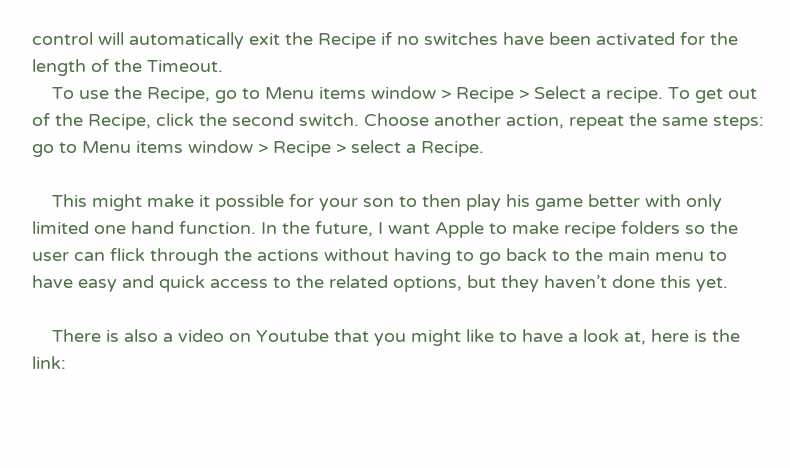control will automatically exit the Recipe if no switches have been activated for the length of the Timeout.
    To use the Recipe, go to Menu items window > Recipe > Select a recipe. To get out of the Recipe, click the second switch. Choose another action, repeat the same steps: go to Menu items window > Recipe > select a Recipe.

    This might make it possible for your son to then play his game better with only limited one hand function. In the future, I want Apple to make recipe folders so the user can flick through the actions without having to go back to the main menu to have easy and quick access to the related options, but they haven’t done this yet.

    There is also a video on Youtube that you might like to have a look at, here is the link: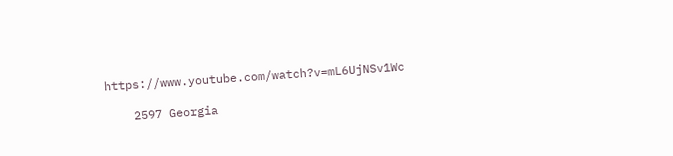https://www.youtube.com/watch?v=mL6UjNSv1Wc

    2597 Georgia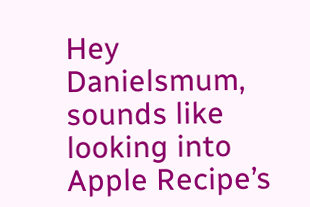Hey Danielsmum, sounds like looking into Apple Recipe’s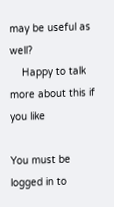may be useful as well?
    Happy to talk more about this if you like

You must be logged in to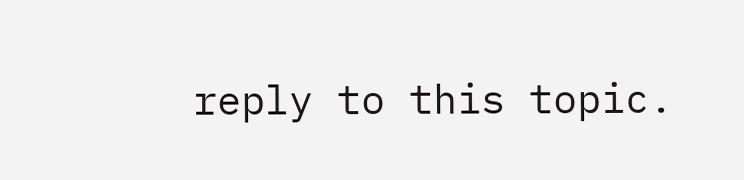reply to this topic.